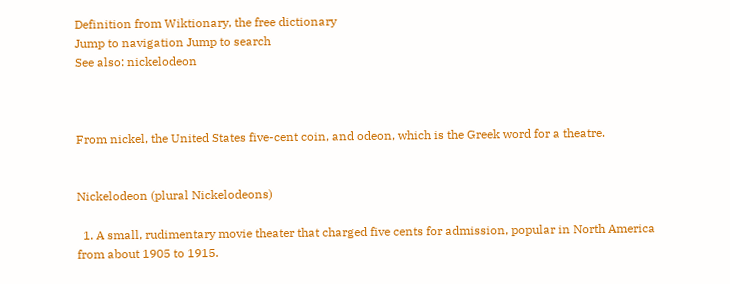Definition from Wiktionary, the free dictionary
Jump to navigation Jump to search
See also: nickelodeon



From nickel, the United States five-cent coin, and odeon, which is the Greek word for a theatre.


Nickelodeon (plural Nickelodeons)

  1. A small, rudimentary movie theater that charged five cents for admission, popular in North America from about 1905 to 1915.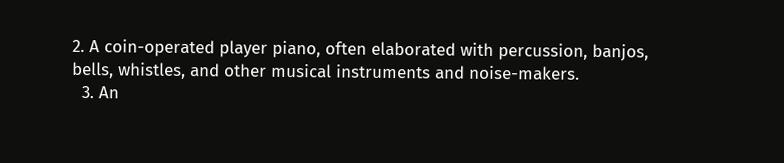2. A coin-operated player piano, often elaborated with percussion, banjos, bells, whistles, and other musical instruments and noise-makers.
  3. An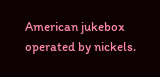American jukebox operated by nickels.